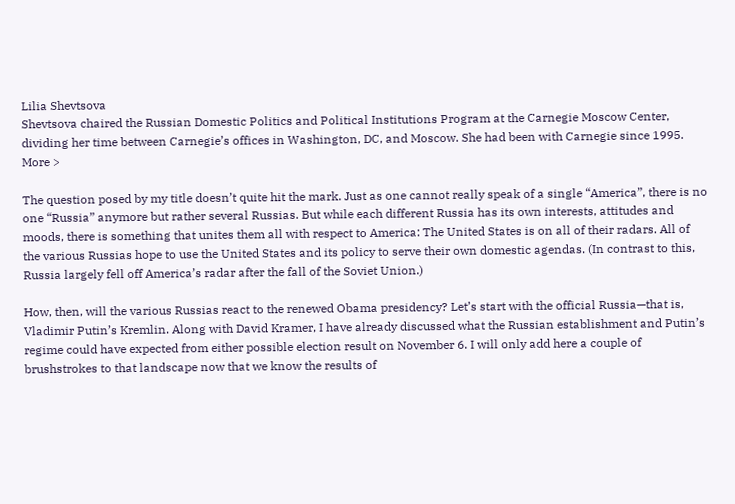Lilia Shevtsova
Shevtsova chaired the Russian Domestic Politics and Political Institutions Program at the Carnegie Moscow Center, dividing her time between Carnegie’s offices in Washington, DC, and Moscow. She had been with Carnegie since 1995.
More >

The question posed by my title doesn’t quite hit the mark. Just as one cannot really speak of a single “America”, there is no one “Russia” anymore but rather several Russias. But while each different Russia has its own interests, attitudes and moods, there is something that unites them all with respect to America: The United States is on all of their radars. All of the various Russias hope to use the United States and its policy to serve their own domestic agendas. (In contrast to this, Russia largely fell off America’s radar after the fall of the Soviet Union.)

How, then, will the various Russias react to the renewed Obama presidency? Let’s start with the official Russia—that is, Vladimir Putin’s Kremlin. Along with David Kramer, I have already discussed what the Russian establishment and Putin’s regime could have expected from either possible election result on November 6. I will only add here a couple of brushstrokes to that landscape now that we know the results of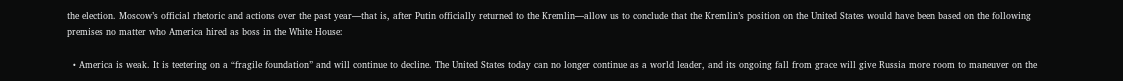the election. Moscow’s official rhetoric and actions over the past year—that is, after Putin officially returned to the Kremlin—allow us to conclude that the Kremlin’s position on the United States would have been based on the following premises no matter who America hired as boss in the White House:

  • America is weak. It is teetering on a “fragile foundation” and will continue to decline. The United States today can no longer continue as a world leader, and its ongoing fall from grace will give Russia more room to maneuver on the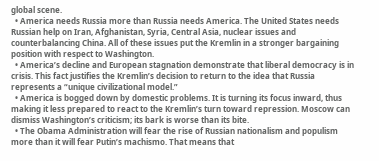global scene.
  • America needs Russia more than Russia needs America. The United States needs Russian help on Iran, Afghanistan, Syria, Central Asia, nuclear issues and counterbalancing China. All of these issues put the Kremlin in a stronger bargaining position with respect to Washington.
  • America’s decline and European stagnation demonstrate that liberal democracy is in crisis. This fact justifies the Kremlin’s decision to return to the idea that Russia represents a “unique civilizational model.”
  • America is bogged down by domestic problems. It is turning its focus inward, thus making it less prepared to react to the Kremlin’s turn toward repression. Moscow can dismiss Washington’s criticism; its bark is worse than its bite.
  • The Obama Administration will fear the rise of Russian nationalism and populism more than it will fear Putin’s machismo. That means that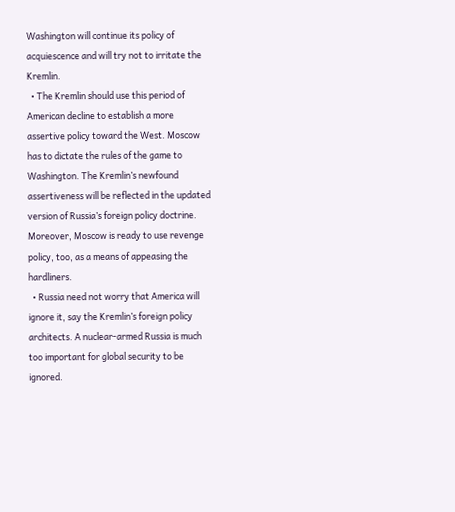Washington will continue its policy of acquiescence and will try not to irritate the Kremlin.
  • The Kremlin should use this period of American decline to establish a more assertive policy toward the West. Moscow has to dictate the rules of the game to Washington. The Kremlin’s newfound assertiveness will be reflected in the updated version of Russia’s foreign policy doctrine. Moreover, Moscow is ready to use revenge policy, too, as a means of appeasing the hardliners.
  • Russia need not worry that America will ignore it, say the Kremlin’s foreign policy architects. A nuclear-armed Russia is much too important for global security to be ignored.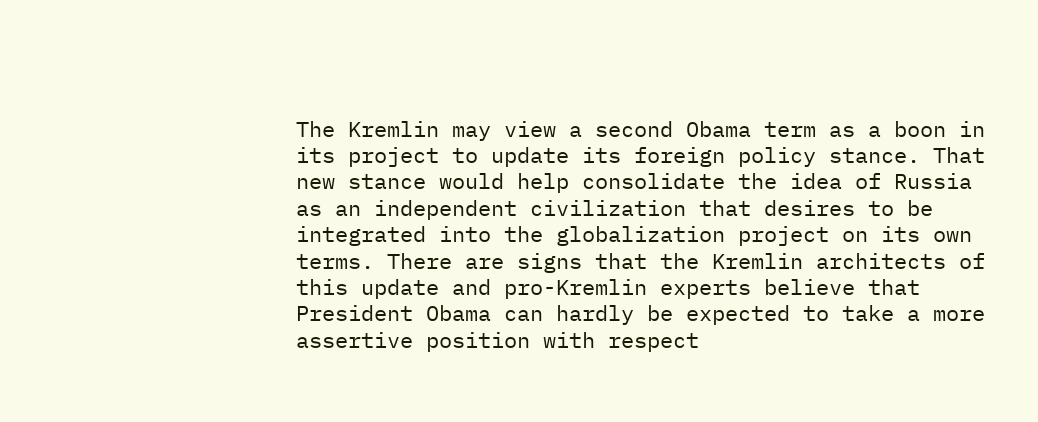The Kremlin may view a second Obama term as a boon in its project to update its foreign policy stance. That new stance would help consolidate the idea of Russia as an independent civilization that desires to be integrated into the globalization project on its own terms. There are signs that the Kremlin architects of this update and pro-Kremlin experts believe that President Obama can hardly be expected to take a more assertive position with respect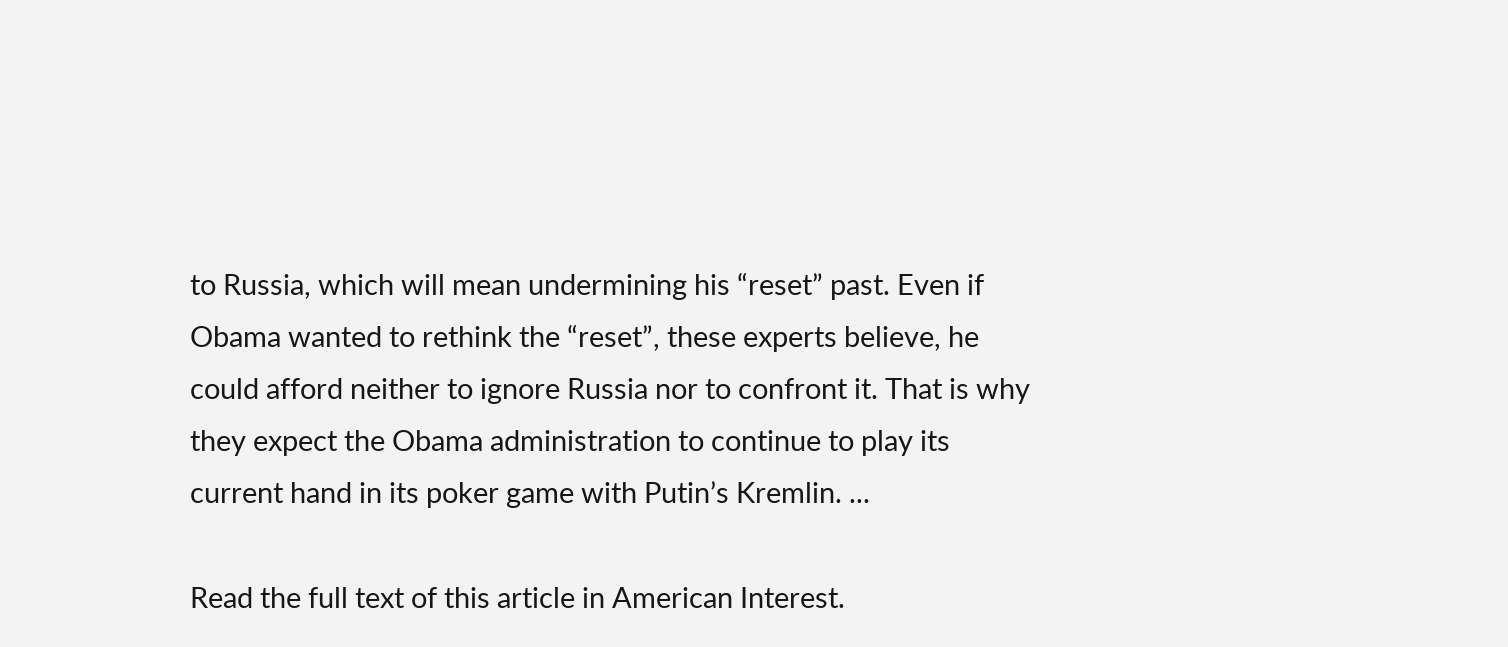to Russia, which will mean undermining his “reset” past. Even if Obama wanted to rethink the “reset”, these experts believe, he could afford neither to ignore Russia nor to confront it. That is why they expect the Obama administration to continue to play its current hand in its poker game with Putin’s Kremlin. ...

Read the full text of this article in American Interest.